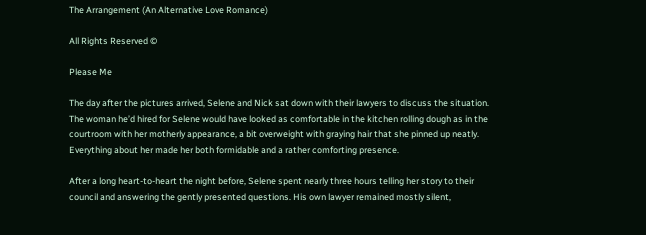The Arrangement (An Alternative Love Romance)

All Rights Reserved ©

Please Me

The day after the pictures arrived, Selene and Nick sat down with their lawyers to discuss the situation. The woman he’d hired for Selene would have looked as comfortable in the kitchen rolling dough as in the courtroom with her motherly appearance, a bit overweight with graying hair that she pinned up neatly. Everything about her made her both formidable and a rather comforting presence.

After a long heart-to-heart the night before, Selene spent nearly three hours telling her story to their council and answering the gently presented questions. His own lawyer remained mostly silent,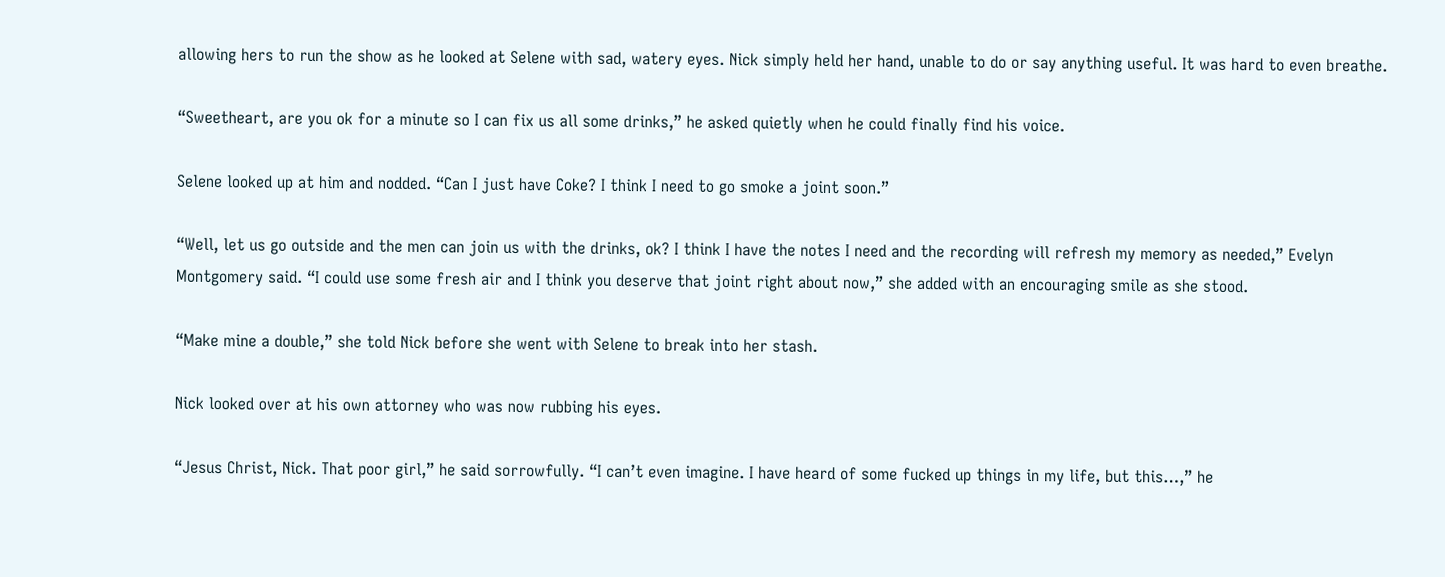allowing hers to run the show as he looked at Selene with sad, watery eyes. Nick simply held her hand, unable to do or say anything useful. It was hard to even breathe.

“Sweetheart, are you ok for a minute so I can fix us all some drinks,” he asked quietly when he could finally find his voice.

Selene looked up at him and nodded. “Can I just have Coke? I think I need to go smoke a joint soon.”

“Well, let us go outside and the men can join us with the drinks, ok? I think I have the notes I need and the recording will refresh my memory as needed,” Evelyn Montgomery said. “I could use some fresh air and I think you deserve that joint right about now,” she added with an encouraging smile as she stood.

“Make mine a double,” she told Nick before she went with Selene to break into her stash.

Nick looked over at his own attorney who was now rubbing his eyes.

“Jesus Christ, Nick. That poor girl,” he said sorrowfully. “I can’t even imagine. I have heard of some fucked up things in my life, but this…,” he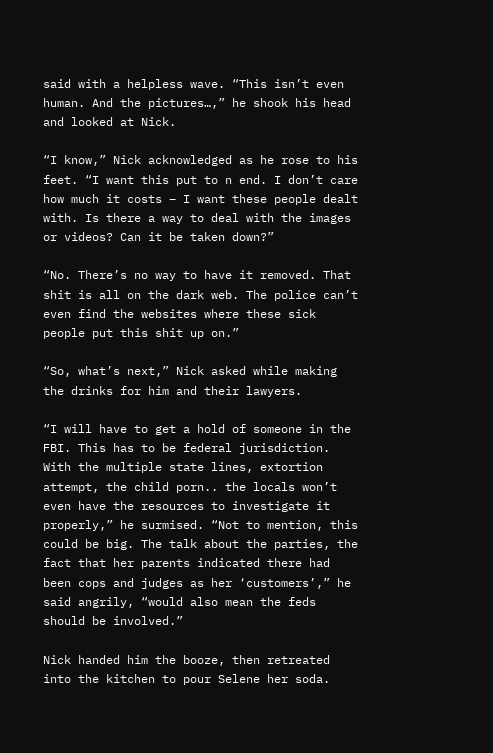said with a helpless wave. “This isn’t even human. And the pictures…,” he shook his head and looked at Nick.

“I know,” Nick acknowledged as he rose to his feet. “I want this put to n end. I don’t care how much it costs – I want these people dealt with. Is there a way to deal with the images or videos? Can it be taken down?”

“No. There’s no way to have it removed. That shit is all on the dark web. The police can’t even find the websites where these sick people put this shit up on.”

“So, what’s next,” Nick asked while making the drinks for him and their lawyers.

“I will have to get a hold of someone in the FBI. This has to be federal jurisdiction. With the multiple state lines, extortion attempt, the child porn.. the locals won’t even have the resources to investigate it properly,” he surmised. “Not to mention, this could be big. The talk about the parties, the fact that her parents indicated there had been cops and judges as her ‘customers’,” he said angrily, “would also mean the feds should be involved.”

Nick handed him the booze, then retreated into the kitchen to pour Selene her soda.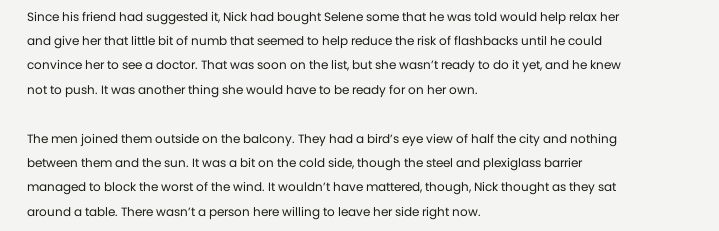Since his friend had suggested it, Nick had bought Selene some that he was told would help relax her and give her that little bit of numb that seemed to help reduce the risk of flashbacks until he could convince her to see a doctor. That was soon on the list, but she wasn’t ready to do it yet, and he knew not to push. It was another thing she would have to be ready for on her own.

The men joined them outside on the balcony. They had a bird’s eye view of half the city and nothing between them and the sun. It was a bit on the cold side, though the steel and plexiglass barrier managed to block the worst of the wind. It wouldn’t have mattered, though, Nick thought as they sat around a table. There wasn’t a person here willing to leave her side right now.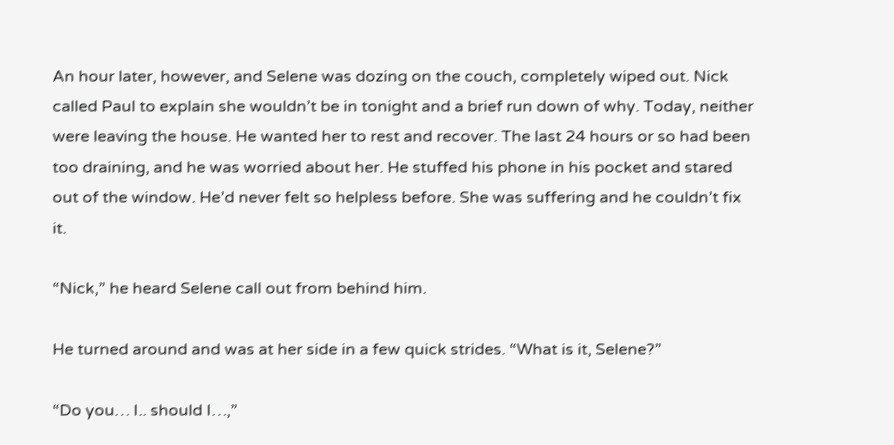An hour later, however, and Selene was dozing on the couch, completely wiped out. Nick called Paul to explain she wouldn’t be in tonight and a brief run down of why. Today, neither were leaving the house. He wanted her to rest and recover. The last 24 hours or so had been too draining, and he was worried about her. He stuffed his phone in his pocket and stared out of the window. He’d never felt so helpless before. She was suffering and he couldn’t fix it.

“Nick,” he heard Selene call out from behind him.

He turned around and was at her side in a few quick strides. “What is it, Selene?”

“Do you… I.. should I…,”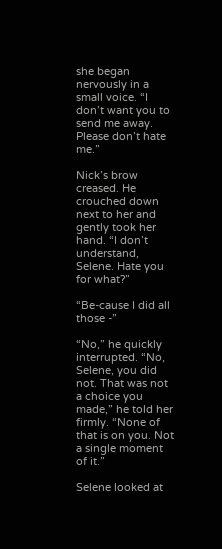she began nervously in a small voice. “I don’t want you to send me away. Please don’t hate me.”

Nick’s brow creased. He crouched down next to her and gently took her hand. “I don’t understand, Selene. Hate you for what?”

“Be-cause I did all those -”

“No,” he quickly interrupted. “No, Selene, you did not. That was not a choice you made,” he told her firmly. “None of that is on you. Not a single moment of it.”

Selene looked at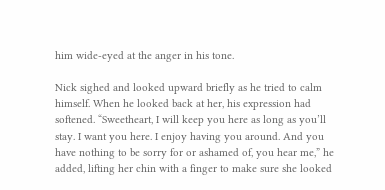him wide-eyed at the anger in his tone.

Nick sighed and looked upward briefly as he tried to calm himself. When he looked back at her, his expression had softened. “Sweetheart, I will keep you here as long as you’ll stay. I want you here. I enjoy having you around. And you have nothing to be sorry for or ashamed of, you hear me,” he added, lifting her chin with a finger to make sure she looked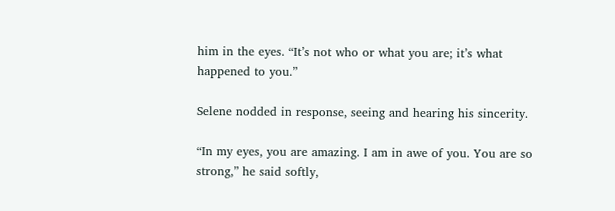him in the eyes. “It’s not who or what you are; it’s what happened to you.”

Selene nodded in response, seeing and hearing his sincerity.

“In my eyes, you are amazing. I am in awe of you. You are so strong,” he said softly,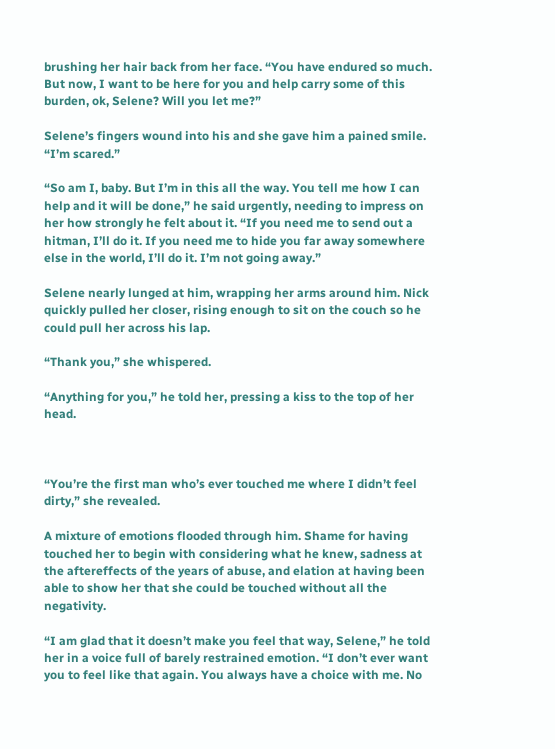brushing her hair back from her face. “You have endured so much. But now, I want to be here for you and help carry some of this burden, ok, Selene? Will you let me?”

Selene’s fingers wound into his and she gave him a pained smile. “I’m scared.”

“So am I, baby. But I’m in this all the way. You tell me how I can help and it will be done,” he said urgently, needing to impress on her how strongly he felt about it. “If you need me to send out a hitman, I’ll do it. If you need me to hide you far away somewhere else in the world, I’ll do it. I’m not going away.”

Selene nearly lunged at him, wrapping her arms around him. Nick quickly pulled her closer, rising enough to sit on the couch so he could pull her across his lap.

“Thank you,” she whispered.

“Anything for you,” he told her, pressing a kiss to the top of her head.



“You’re the first man who’s ever touched me where I didn’t feel dirty,” she revealed.

A mixture of emotions flooded through him. Shame for having touched her to begin with considering what he knew, sadness at the aftereffects of the years of abuse, and elation at having been able to show her that she could be touched without all the negativity.

“I am glad that it doesn’t make you feel that way, Selene,” he told her in a voice full of barely restrained emotion. “I don’t ever want you to feel like that again. You always have a choice with me. No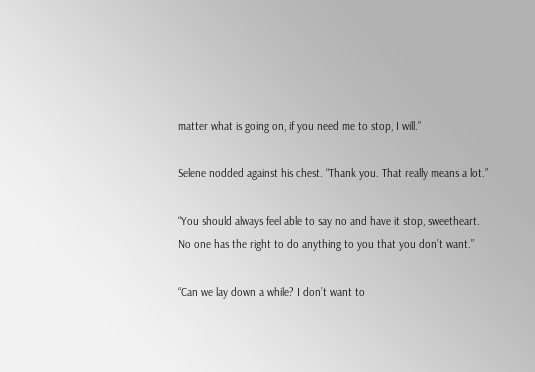matter what is going on, if you need me to stop, I will.”

Selene nodded against his chest. “Thank you. That really means a lot.”

“You should always feel able to say no and have it stop, sweetheart. No one has the right to do anything to you that you don’t want.”

“Can we lay down a while? I don’t want to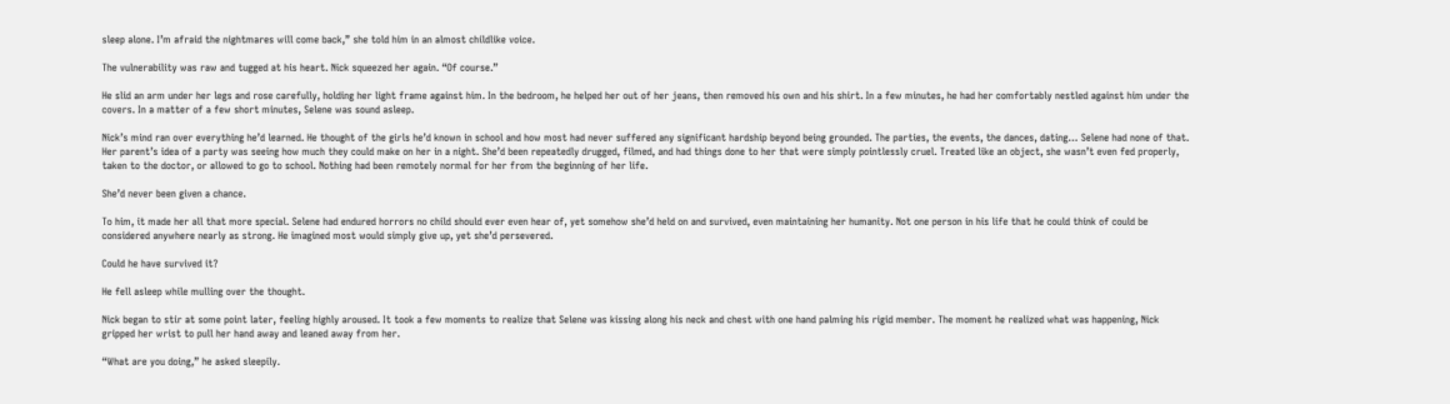sleep alone. I’m afraid the nightmares will come back,” she told him in an almost childlike voice.

The vulnerability was raw and tugged at his heart. Nick squeezed her again. “Of course.”

He slid an arm under her legs and rose carefully, holding her light frame against him. In the bedroom, he helped her out of her jeans, then removed his own and his shirt. In a few minutes, he had her comfortably nestled against him under the covers. In a matter of a few short minutes, Selene was sound asleep.

Nick’s mind ran over everything he’d learned. He thought of the girls he’d known in school and how most had never suffered any significant hardship beyond being grounded. The parties, the events, the dances, dating… Selene had none of that. Her parent’s idea of a party was seeing how much they could make on her in a night. She’d been repeatedly drugged, filmed, and had things done to her that were simply pointlessly cruel. Treated like an object, she wasn’t even fed properly, taken to the doctor, or allowed to go to school. Nothing had been remotely normal for her from the beginning of her life.

She’d never been given a chance.

To him, it made her all that more special. Selene had endured horrors no child should ever even hear of, yet somehow she’d held on and survived, even maintaining her humanity. Not one person in his life that he could think of could be considered anywhere nearly as strong. He imagined most would simply give up, yet she’d persevered.

Could he have survived it?

He fell asleep while mulling over the thought.

Nick began to stir at some point later, feeling highly aroused. It took a few moments to realize that Selene was kissing along his neck and chest with one hand palming his rigid member. The moment he realized what was happening, Nick gripped her wrist to pull her hand away and leaned away from her.

“What are you doing,” he asked sleepily.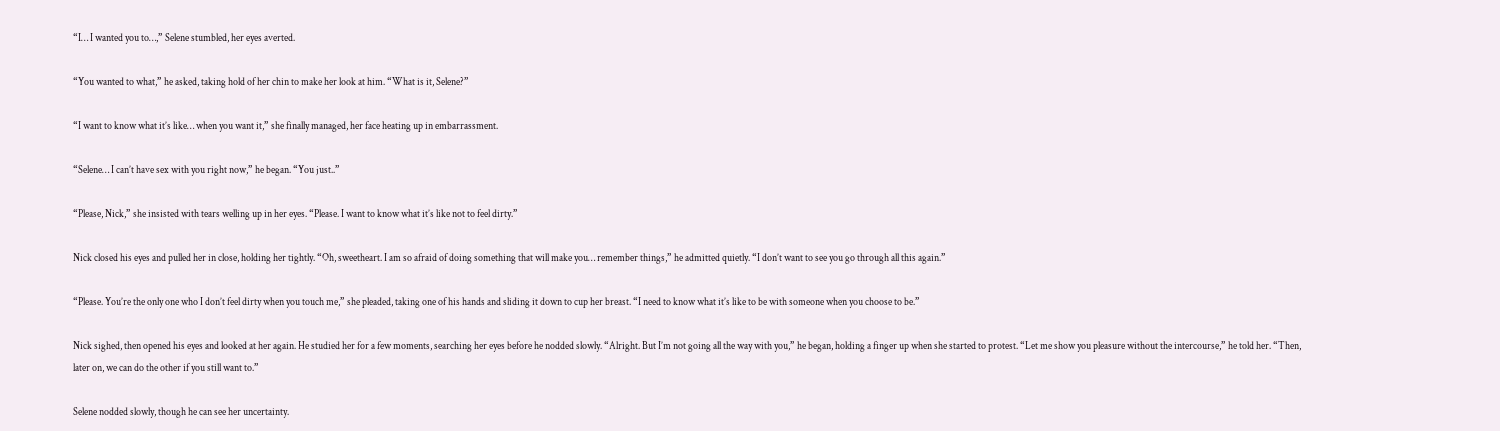“I… I wanted you to…,” Selene stumbled, her eyes averted.

“You wanted to what,” he asked, taking hold of her chin to make her look at him. “What is it, Selene?”

“I want to know what it’s like… when you want it,” she finally managed, her face heating up in embarrassment.

“Selene… I can’t have sex with you right now,” he began. “You just..”

“Please, Nick,” she insisted with tears welling up in her eyes. “Please. I want to know what it’s like not to feel dirty.”

Nick closed his eyes and pulled her in close, holding her tightly. “Oh, sweetheart. I am so afraid of doing something that will make you… remember things,” he admitted quietly. “I don’t want to see you go through all this again.”

“Please. You’re the only one who I don’t feel dirty when you touch me,” she pleaded, taking one of his hands and sliding it down to cup her breast. “I need to know what it’s like to be with someone when you choose to be.”

Nick sighed, then opened his eyes and looked at her again. He studied her for a few moments, searching her eyes before he nodded slowly. “Alright. But I’m not going all the way with you,” he began, holding a finger up when she started to protest. “Let me show you pleasure without the intercourse,” he told her. “Then, later on, we can do the other if you still want to.”

Selene nodded slowly, though he can see her uncertainty.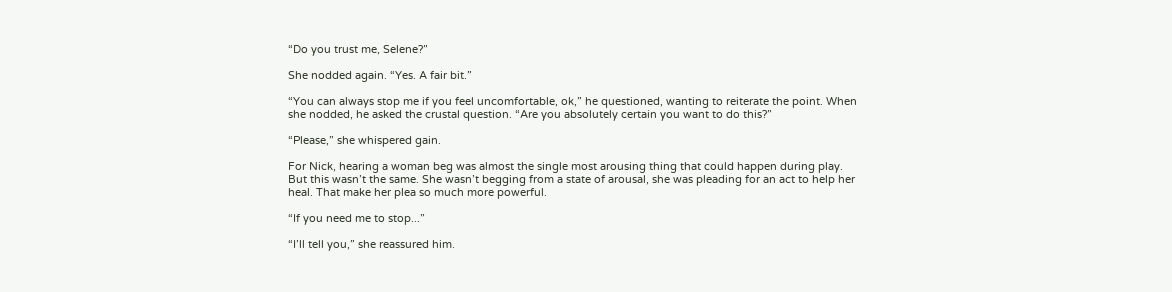“Do you trust me, Selene?”

She nodded again. “Yes. A fair bit.”

“You can always stop me if you feel uncomfortable, ok,” he questioned, wanting to reiterate the point. When she nodded, he asked the crustal question. “Are you absolutely certain you want to do this?”

“Please,” she whispered gain.

For Nick, hearing a woman beg was almost the single most arousing thing that could happen during play. But this wasn’t the same. She wasn’t begging from a state of arousal, she was pleading for an act to help her heal. That make her plea so much more powerful.

“If you need me to stop...”

“I’ll tell you,” she reassured him.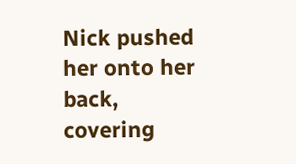Nick pushed her onto her back, covering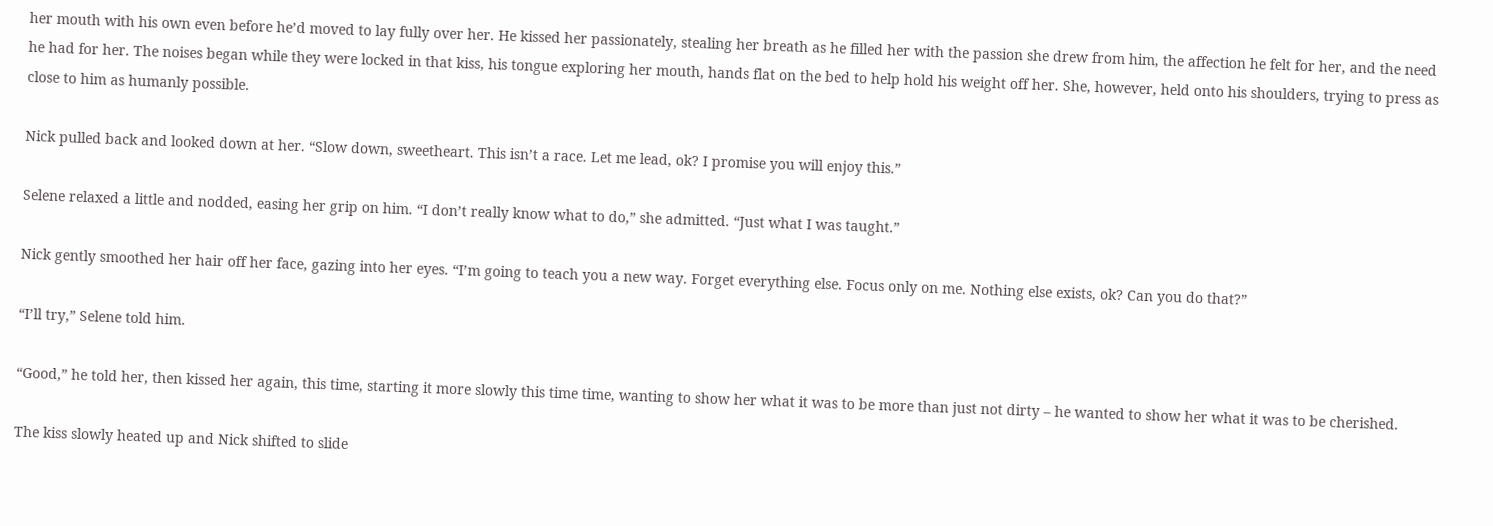her mouth with his own even before he’d moved to lay fully over her. He kissed her passionately, stealing her breath as he filled her with the passion she drew from him, the affection he felt for her, and the need he had for her. The noises began while they were locked in that kiss, his tongue exploring her mouth, hands flat on the bed to help hold his weight off her. She, however, held onto his shoulders, trying to press as close to him as humanly possible.

Nick pulled back and looked down at her. “Slow down, sweetheart. This isn’t a race. Let me lead, ok? I promise you will enjoy this.”

Selene relaxed a little and nodded, easing her grip on him. “I don’t really know what to do,” she admitted. “Just what I was taught.”

Nick gently smoothed her hair off her face, gazing into her eyes. “I’m going to teach you a new way. Forget everything else. Focus only on me. Nothing else exists, ok? Can you do that?”

“I’ll try,” Selene told him.

“Good,” he told her, then kissed her again, this time, starting it more slowly this time time, wanting to show her what it was to be more than just not dirty – he wanted to show her what it was to be cherished.

The kiss slowly heated up and Nick shifted to slide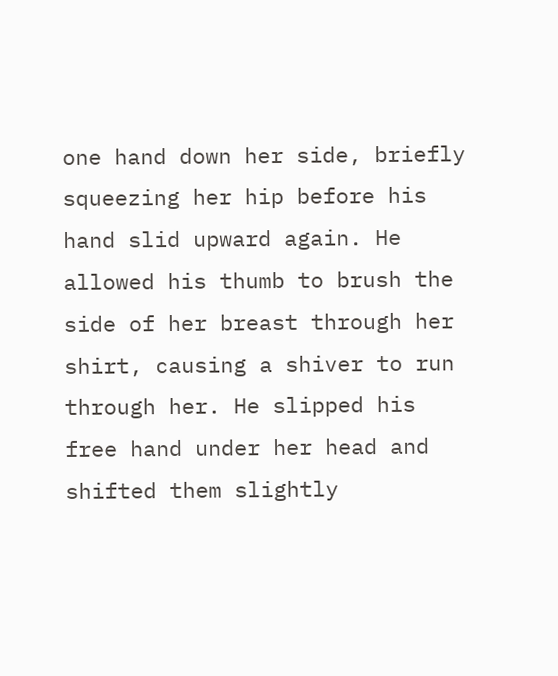one hand down her side, briefly squeezing her hip before his hand slid upward again. He allowed his thumb to brush the side of her breast through her shirt, causing a shiver to run through her. He slipped his free hand under her head and shifted them slightly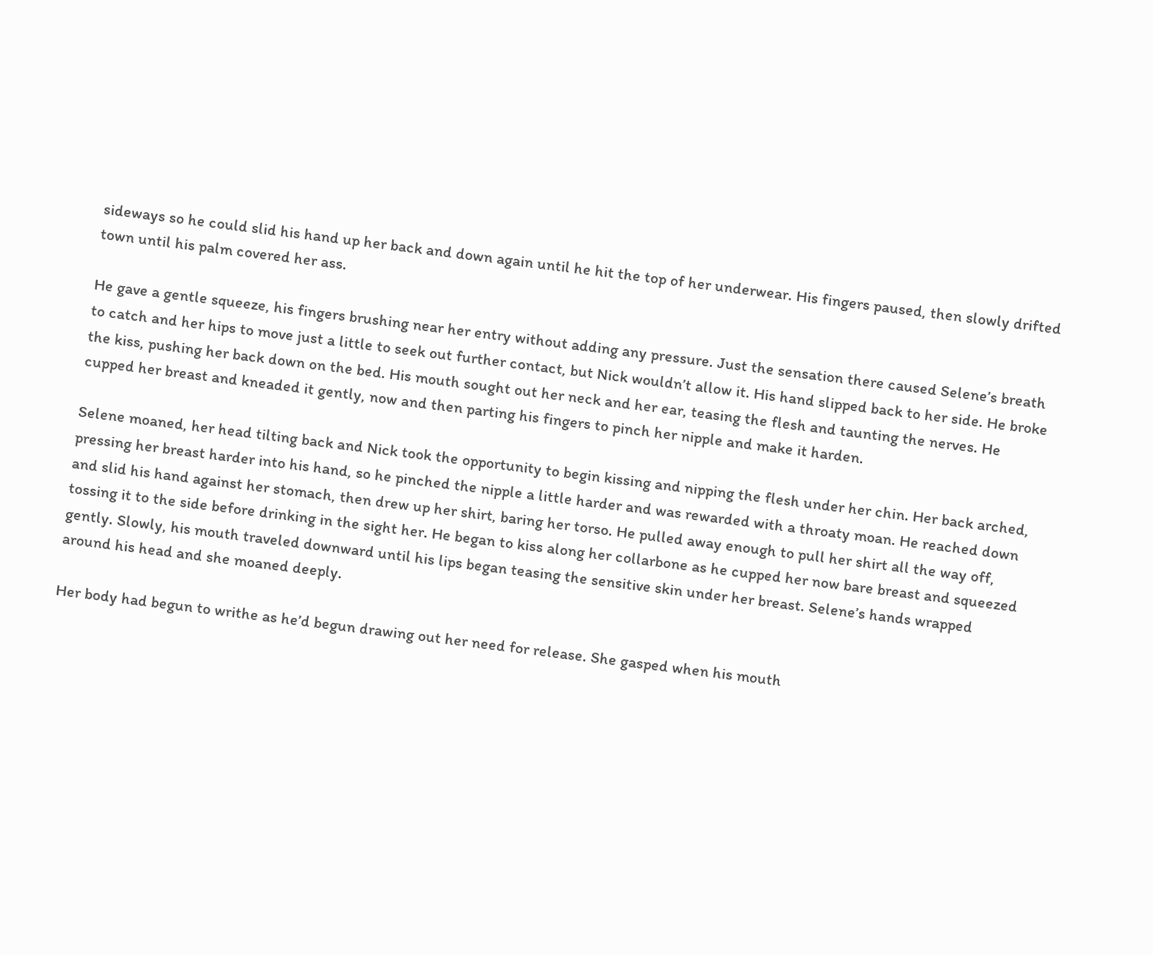sideways so he could slid his hand up her back and down again until he hit the top of her underwear. His fingers paused, then slowly drifted town until his palm covered her ass.

He gave a gentle squeeze, his fingers brushing near her entry without adding any pressure. Just the sensation there caused Selene’s breath to catch and her hips to move just a little to seek out further contact, but Nick wouldn’t allow it. His hand slipped back to her side. He broke the kiss, pushing her back down on the bed. His mouth sought out her neck and her ear, teasing the flesh and taunting the nerves. He cupped her breast and kneaded it gently, now and then parting his fingers to pinch her nipple and make it harden.

Selene moaned, her head tilting back and Nick took the opportunity to begin kissing and nipping the flesh under her chin. Her back arched, pressing her breast harder into his hand, so he pinched the nipple a little harder and was rewarded with a throaty moan. He reached down and slid his hand against her stomach, then drew up her shirt, baring her torso. He pulled away enough to pull her shirt all the way off, tossing it to the side before drinking in the sight her. He began to kiss along her collarbone as he cupped her now bare breast and squeezed gently. Slowly, his mouth traveled downward until his lips began teasing the sensitive skin under her breast. Selene’s hands wrapped around his head and she moaned deeply.

Her body had begun to writhe as he’d begun drawing out her need for release. She gasped when his mouth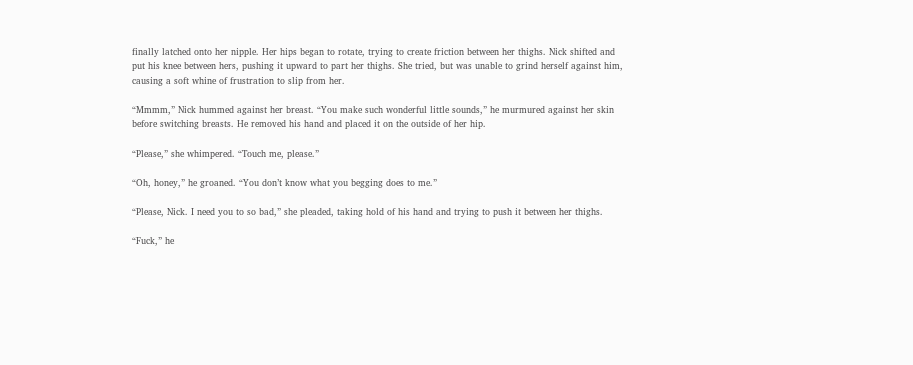finally latched onto her nipple. Her hips began to rotate, trying to create friction between her thighs. Nick shifted and put his knee between hers, pushing it upward to part her thighs. She tried, but was unable to grind herself against him, causing a soft whine of frustration to slip from her.

“Mmmm,” Nick hummed against her breast. “You make such wonderful little sounds,” he murmured against her skin before switching breasts. He removed his hand and placed it on the outside of her hip.

“Please,” she whimpered. “Touch me, please.”

“Oh, honey,” he groaned. “You don’t know what you begging does to me.”

“Please, Nick. I need you to so bad,” she pleaded, taking hold of his hand and trying to push it between her thighs.

“Fuck,” he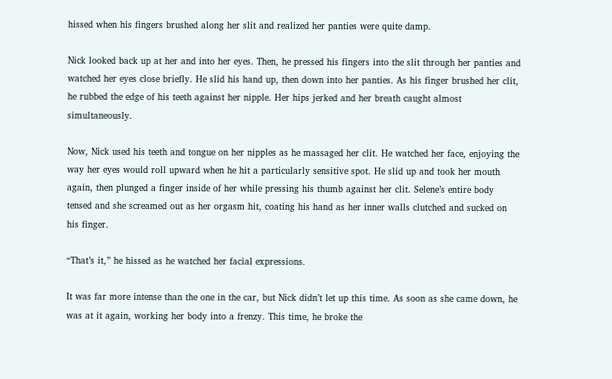hissed when his fingers brushed along her slit and realized her panties were quite damp.

Nick looked back up at her and into her eyes. Then, he pressed his fingers into the slit through her panties and watched her eyes close briefly. He slid his hand up, then down into her panties. As his finger brushed her clit, he rubbed the edge of his teeth against her nipple. Her hips jerked and her breath caught almost simultaneously.

Now, Nick used his teeth and tongue on her nipples as he massaged her clit. He watched her face, enjoying the way her eyes would roll upward when he hit a particularly sensitive spot. He slid up and took her mouth again, then plunged a finger inside of her while pressing his thumb against her clit. Selene’s entire body tensed and she screamed out as her orgasm hit, coating his hand as her inner walls clutched and sucked on his finger.

“That’s it,” he hissed as he watched her facial expressions.

It was far more intense than the one in the car, but Nick didn’t let up this time. As soon as she came down, he was at it again, working her body into a frenzy. This time, he broke the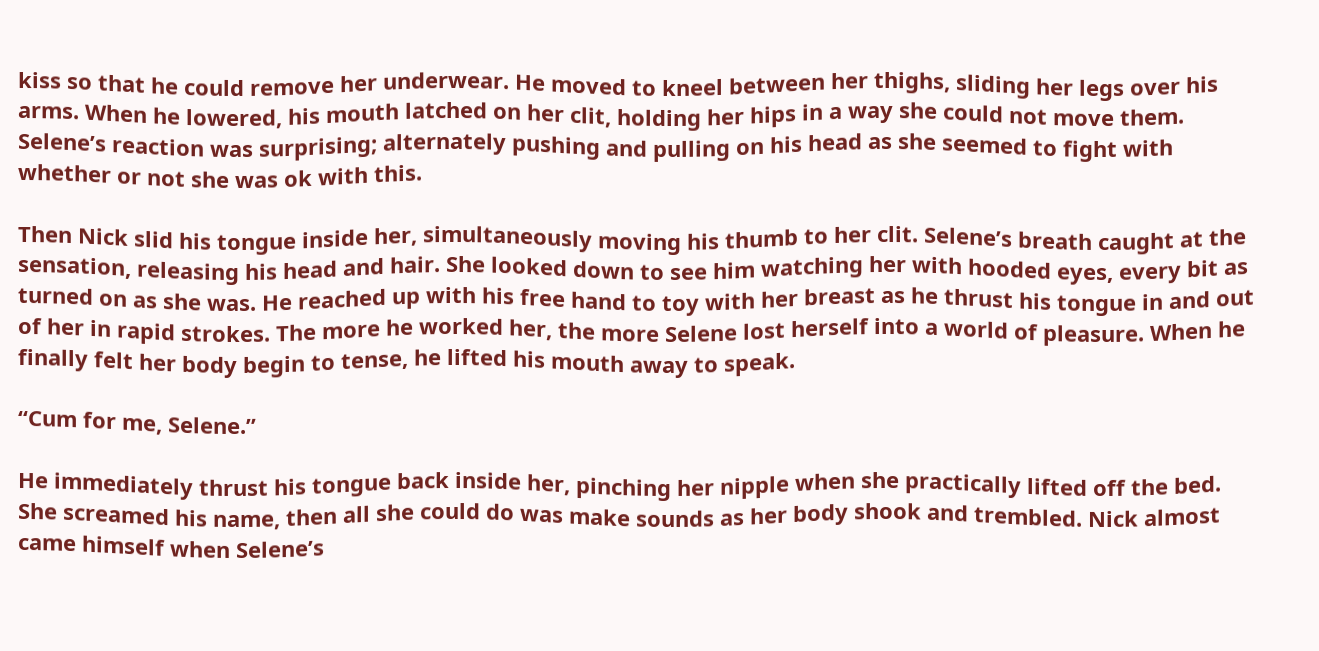kiss so that he could remove her underwear. He moved to kneel between her thighs, sliding her legs over his arms. When he lowered, his mouth latched on her clit, holding her hips in a way she could not move them. Selene’s reaction was surprising; alternately pushing and pulling on his head as she seemed to fight with whether or not she was ok with this.

Then Nick slid his tongue inside her, simultaneously moving his thumb to her clit. Selene’s breath caught at the sensation, releasing his head and hair. She looked down to see him watching her with hooded eyes, every bit as turned on as she was. He reached up with his free hand to toy with her breast as he thrust his tongue in and out of her in rapid strokes. The more he worked her, the more Selene lost herself into a world of pleasure. When he finally felt her body begin to tense, he lifted his mouth away to speak.

“Cum for me, Selene.”

He immediately thrust his tongue back inside her, pinching her nipple when she practically lifted off the bed. She screamed his name, then all she could do was make sounds as her body shook and trembled. Nick almost came himself when Selene’s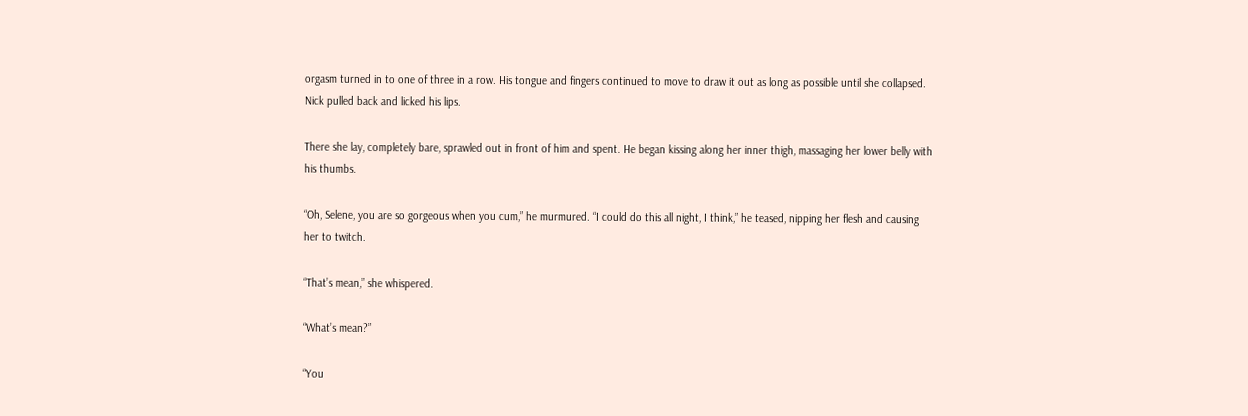orgasm turned in to one of three in a row. His tongue and fingers continued to move to draw it out as long as possible until she collapsed. Nick pulled back and licked his lips.

There she lay, completely bare, sprawled out in front of him and spent. He began kissing along her inner thigh, massaging her lower belly with his thumbs.

“Oh, Selene, you are so gorgeous when you cum,” he murmured. “I could do this all night, I think,” he teased, nipping her flesh and causing her to twitch.

“That’s mean,” she whispered.

“What’s mean?”

“You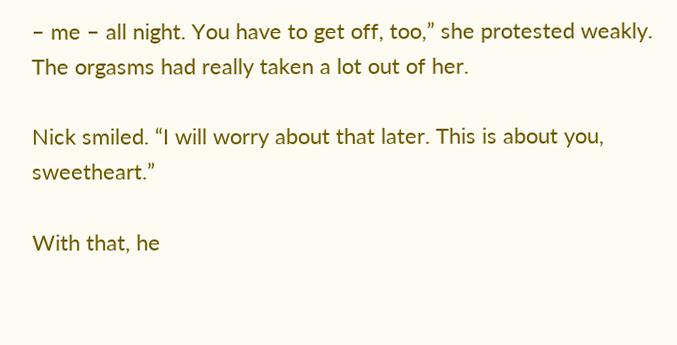– me – all night. You have to get off, too,” she protested weakly. The orgasms had really taken a lot out of her.

Nick smiled. “I will worry about that later. This is about you, sweetheart.”

With that, he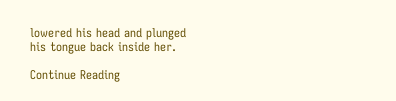lowered his head and plunged his tongue back inside her.

Continue Reading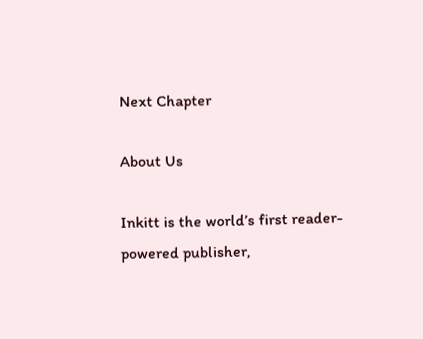Next Chapter

About Us

Inkitt is the world’s first reader-powered publisher,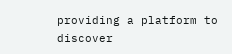providing a platform to discover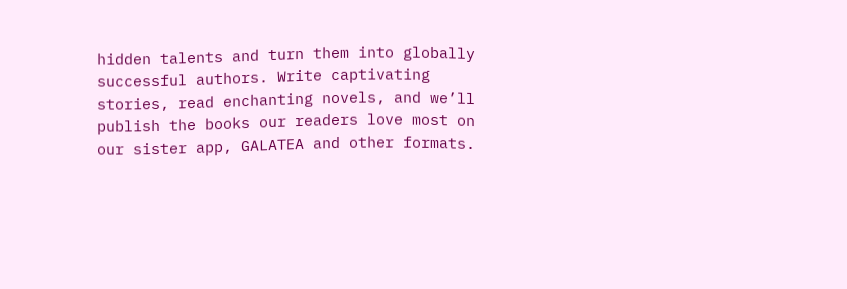hidden talents and turn them into globally successful authors. Write captivating stories, read enchanting novels, and we’ll publish the books our readers love most on our sister app, GALATEA and other formats.